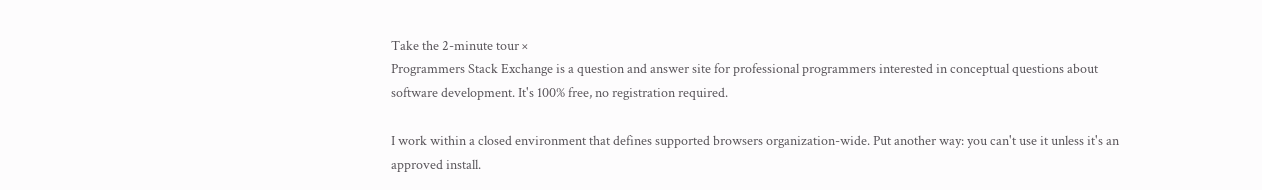Take the 2-minute tour ×
Programmers Stack Exchange is a question and answer site for professional programmers interested in conceptual questions about software development. It's 100% free, no registration required.

I work within a closed environment that defines supported browsers organization-wide. Put another way: you can't use it unless it's an approved install.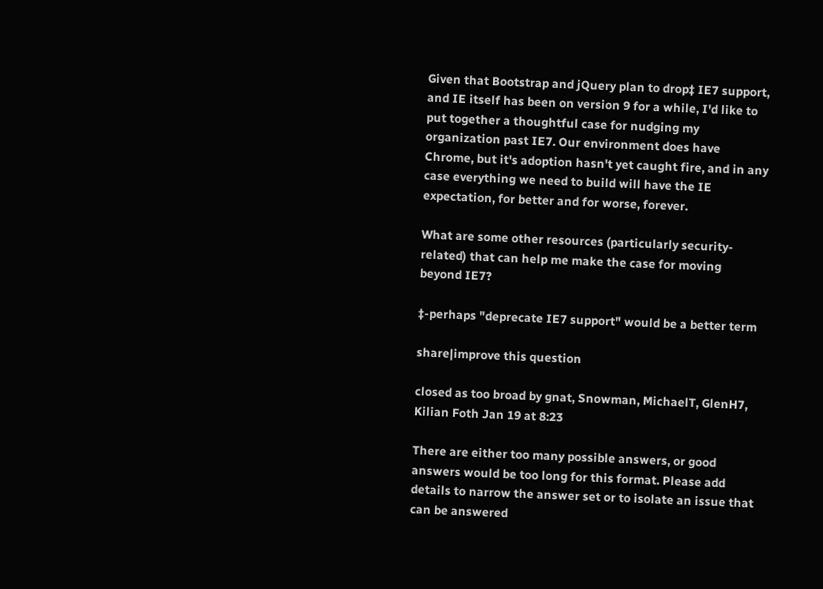Given that Bootstrap and jQuery plan to drop‡ IE7 support, and IE itself has been on version 9 for a while, I'd like to put together a thoughtful case for nudging my organization past IE7. Our environment does have Chrome, but it's adoption hasn't yet caught fire, and in any case everything we need to build will have the IE expectation, for better and for worse, forever.

What are some other resources (particularly security-related) that can help me make the case for moving beyond IE7?

‡-perhaps "deprecate IE7 support" would be a better term

share|improve this question

closed as too broad by gnat, Snowman, MichaelT, GlenH7, Kilian Foth Jan 19 at 8:23

There are either too many possible answers, or good answers would be too long for this format. Please add details to narrow the answer set or to isolate an issue that can be answered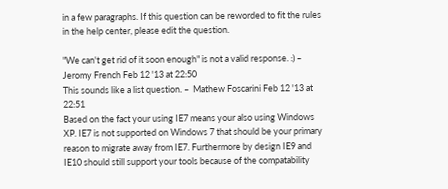in a few paragraphs. If this question can be reworded to fit the rules in the help center, please edit the question.

"We can't get rid of it soon enough" is not a valid response. :) –  Jeromy French Feb 12 '13 at 22:50
This sounds like a list question. –  Mathew Foscarini Feb 12 '13 at 22:51
Based on the fact your using IE7 means your also using Windows XP. IE7 is not supported on Windows 7 that should be your primary reason to migrate away from IE7. Furthermore by design IE9 and IE10 should still support your tools because of the compatability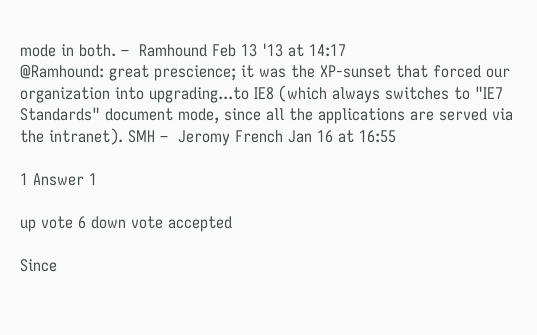mode in both. –  Ramhound Feb 13 '13 at 14:17
@Ramhound: great prescience; it was the XP-sunset that forced our organization into upgrading...to IE8 (which always switches to "IE7 Standards" document mode, since all the applications are served via the intranet). SMH –  Jeromy French Jan 16 at 16:55

1 Answer 1

up vote 6 down vote accepted

Since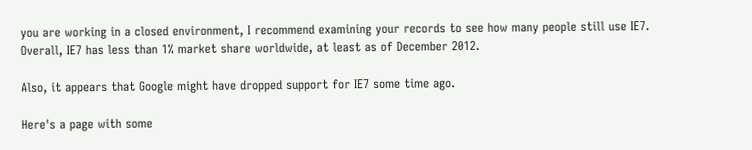you are working in a closed environment, I recommend examining your records to see how many people still use IE7. Overall, IE7 has less than 1% market share worldwide, at least as of December 2012.

Also, it appears that Google might have dropped support for IE7 some time ago.

Here's a page with some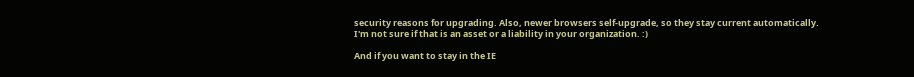security reasons for upgrading. Also, newer browsers self-upgrade, so they stay current automatically. I'm not sure if that is an asset or a liability in your organization. :)

And if you want to stay in the IE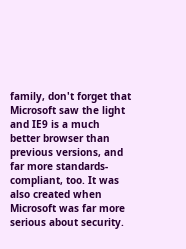family, don't forget that Microsoft saw the light and IE9 is a much better browser than previous versions, and far more standards-compliant, too. It was also created when Microsoft was far more serious about security.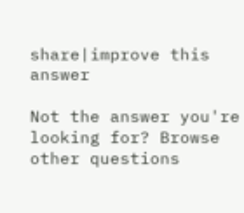share|improve this answer

Not the answer you're looking for? Browse other questions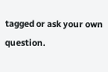tagged or ask your own question.